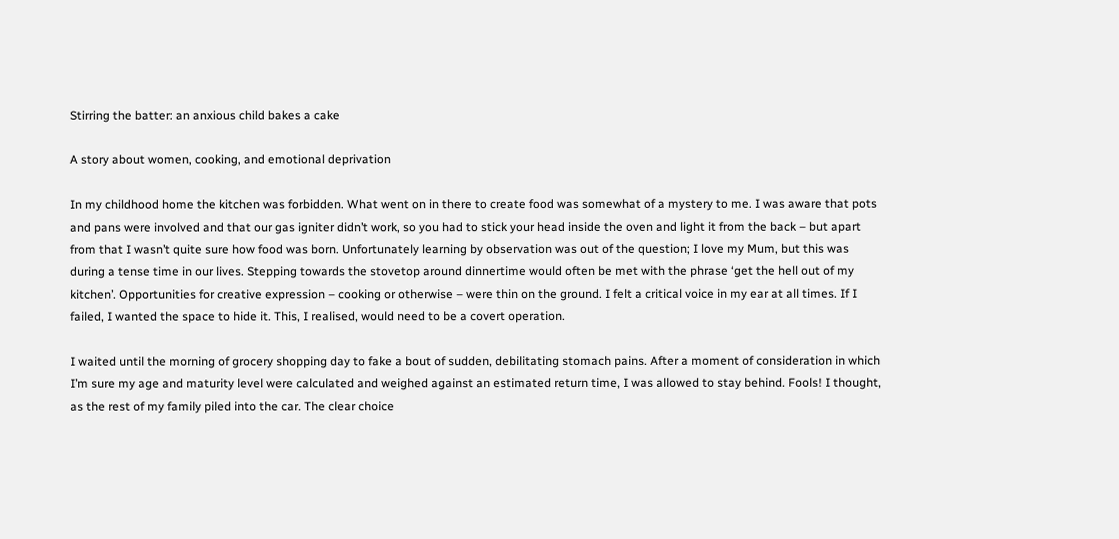Stirring the batter: an anxious child bakes a cake

A story about women, cooking, and emotional deprivation

In my childhood home the kitchen was forbidden. What went on in there to create food was somewhat of a mystery to me. I was aware that pots and pans were involved and that our gas igniter didn’t work, so you had to stick your head inside the oven and light it from the back – but apart from that I wasn’t quite sure how food was born. Unfortunately learning by observation was out of the question; I love my Mum, but this was during a tense time in our lives. Stepping towards the stovetop around dinnertime would often be met with the phrase ‘get the hell out of my kitchen’. Opportunities for creative expression – cooking or otherwise – were thin on the ground. I felt a critical voice in my ear at all times. If I failed, I wanted the space to hide it. This, I realised, would need to be a covert operation.

I waited until the morning of grocery shopping day to fake a bout of sudden, debilitating stomach pains. After a moment of consideration in which I’m sure my age and maturity level were calculated and weighed against an estimated return time, I was allowed to stay behind. Fools! I thought, as the rest of my family piled into the car. The clear choice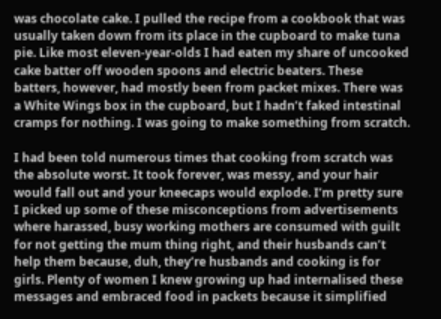was chocolate cake. I pulled the recipe from a cookbook that was usually taken down from its place in the cupboard to make tuna pie. Like most eleven-year-olds I had eaten my share of uncooked cake batter off wooden spoons and electric beaters. These batters, however, had mostly been from packet mixes. There was a White Wings box in the cupboard, but I hadn’t faked intestinal cramps for nothing. I was going to make something from scratch.

I had been told numerous times that cooking from scratch was the absolute worst. It took forever, was messy, and your hair would fall out and your kneecaps would explode. I’m pretty sure I picked up some of these misconceptions from advertisements where harassed, busy working mothers are consumed with guilt for not getting the mum thing right, and their husbands can’t help them because, duh, they’re husbands and cooking is for girls. Plenty of women I knew growing up had internalised these messages and embraced food in packets because it simplified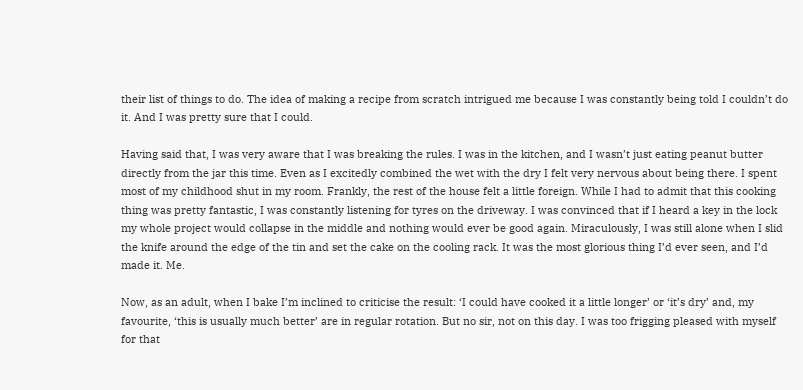their list of things to do. The idea of making a recipe from scratch intrigued me because I was constantly being told I couldn’t do it. And I was pretty sure that I could.

Having said that, I was very aware that I was breaking the rules. I was in the kitchen, and I wasn’t just eating peanut butter directly from the jar this time. Even as I excitedly combined the wet with the dry I felt very nervous about being there. I spent most of my childhood shut in my room. Frankly, the rest of the house felt a little foreign. While I had to admit that this cooking thing was pretty fantastic, I was constantly listening for tyres on the driveway. I was convinced that if I heard a key in the lock my whole project would collapse in the middle and nothing would ever be good again. Miraculously, I was still alone when I slid the knife around the edge of the tin and set the cake on the cooling rack. It was the most glorious thing I’d ever seen, and I’d made it. Me.

Now, as an adult, when I bake I’m inclined to criticise the result: ‘I could have cooked it a little longer’ or ‘it’s dry’ and, my favourite, ‘this is usually much better’ are in regular rotation. But no sir, not on this day. I was too frigging pleased with myself for that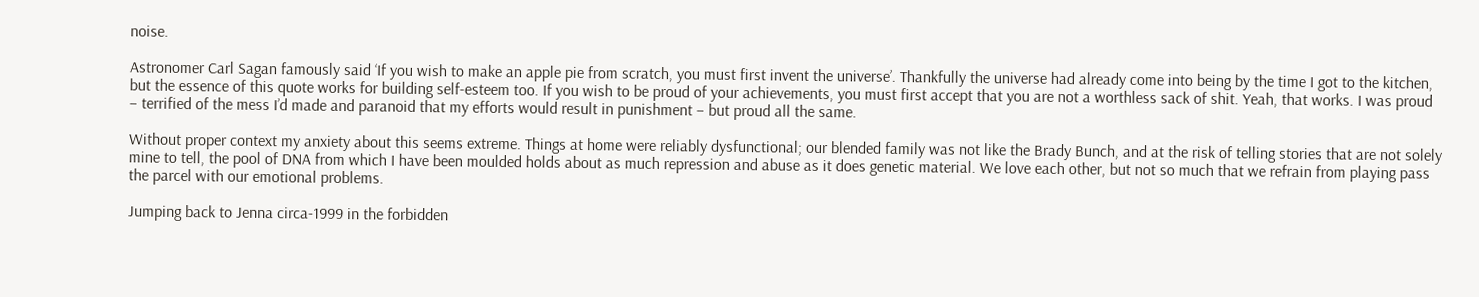noise.

Astronomer Carl Sagan famously said ‘If you wish to make an apple pie from scratch, you must first invent the universe’. Thankfully the universe had already come into being by the time I got to the kitchen, but the essence of this quote works for building self-esteem too. If you wish to be proud of your achievements, you must first accept that you are not a worthless sack of shit. Yeah, that works. I was proud – terrified of the mess I’d made and paranoid that my efforts would result in punishment – but proud all the same.

Without proper context my anxiety about this seems extreme. Things at home were reliably dysfunctional; our blended family was not like the Brady Bunch, and at the risk of telling stories that are not solely mine to tell, the pool of DNA from which I have been moulded holds about as much repression and abuse as it does genetic material. We love each other, but not so much that we refrain from playing pass the parcel with our emotional problems.

Jumping back to Jenna circa-1999 in the forbidden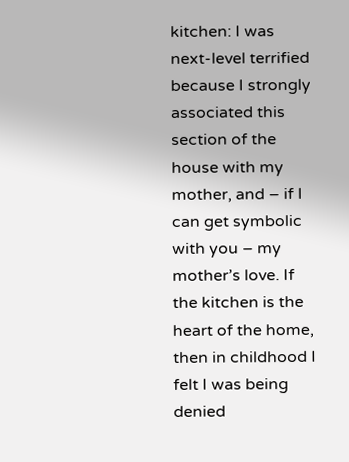kitchen: I was next-level terrified because I strongly associated this section of the house with my mother, and – if I can get symbolic with you – my mother’s love. If the kitchen is the heart of the home, then in childhood I felt I was being denied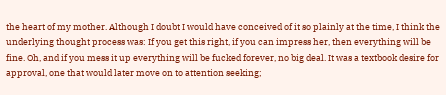the heart of my mother. Although I doubt I would have conceived of it so plainly at the time, I think the underlying thought process was: If you get this right, if you can impress her, then everything will be fine. Oh, and if you mess it up everything will be fucked forever, no big deal. It was a textbook desire for approval, one that would later move on to attention seeking;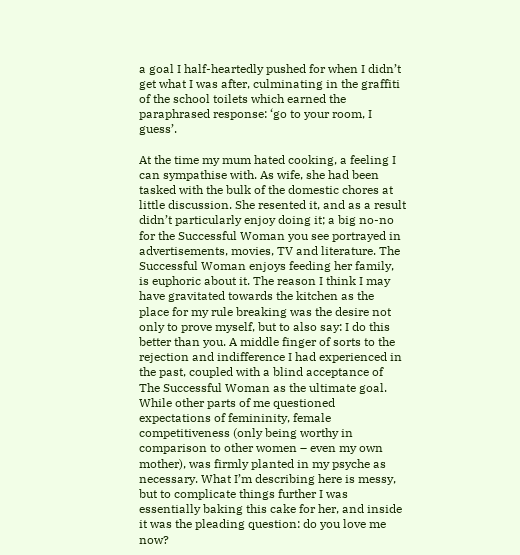a goal I half-heartedly pushed for when I didn’t get what I was after, culminating in the graffiti of the school toilets which earned the paraphrased response: ‘go to your room, I guess’.

At the time my mum hated cooking, a feeling I can sympathise with. As wife, she had been tasked with the bulk of the domestic chores at little discussion. She resented it, and as a result didn’t particularly enjoy doing it; a big no-no for the Successful Woman you see portrayed in advertisements, movies, TV and literature. The Successful Woman enjoys feeding her family, is euphoric about it. The reason I think I may have gravitated towards the kitchen as the place for my rule breaking was the desire not only to prove myself, but to also say: I do this better than you. A middle finger of sorts to the rejection and indifference I had experienced in the past, coupled with a blind acceptance of The Successful Woman as the ultimate goal. While other parts of me questioned expectations of femininity, female competitiveness (only being worthy in comparison to other women – even my own mother), was firmly planted in my psyche as necessary. What I’m describing here is messy, but to complicate things further I was essentially baking this cake for her, and inside it was the pleading question: do you love me now?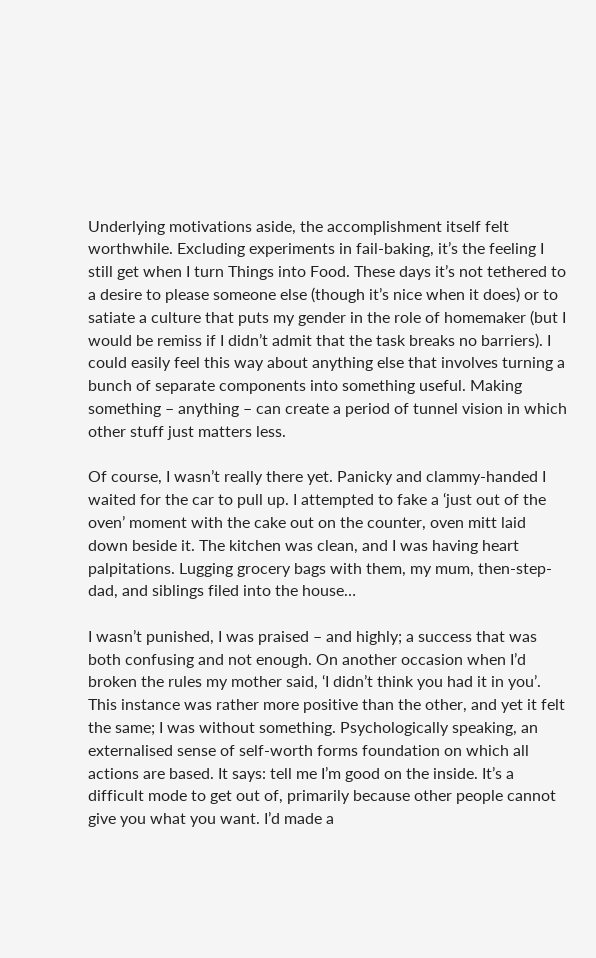Underlying motivations aside, the accomplishment itself felt worthwhile. Excluding experiments in fail-baking, it’s the feeling I still get when I turn Things into Food. These days it’s not tethered to a desire to please someone else (though it’s nice when it does) or to satiate a culture that puts my gender in the role of homemaker (but I would be remiss if I didn’t admit that the task breaks no barriers). I could easily feel this way about anything else that involves turning a bunch of separate components into something useful. Making something – anything – can create a period of tunnel vision in which other stuff just matters less.

Of course, I wasn’t really there yet. Panicky and clammy-handed I waited for the car to pull up. I attempted to fake a ‘just out of the oven’ moment with the cake out on the counter, oven mitt laid down beside it. The kitchen was clean, and I was having heart palpitations. Lugging grocery bags with them, my mum, then-step-dad, and siblings filed into the house…

I wasn’t punished, I was praised – and highly; a success that was both confusing and not enough. On another occasion when I’d broken the rules my mother said, ‘I didn’t think you had it in you’. This instance was rather more positive than the other, and yet it felt the same; I was without something. Psychologically speaking, an externalised sense of self-worth forms foundation on which all actions are based. It says: tell me I’m good on the inside. It’s a difficult mode to get out of, primarily because other people cannot give you what you want. I’d made a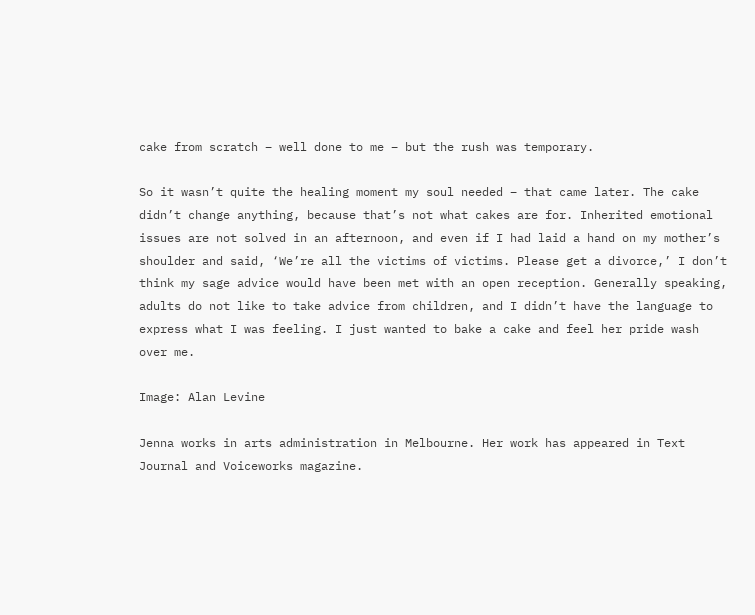cake from scratch – well done to me – but the rush was temporary.

So it wasn’t quite the healing moment my soul needed – that came later. The cake didn’t change anything, because that’s not what cakes are for. Inherited emotional issues are not solved in an afternoon, and even if I had laid a hand on my mother’s shoulder and said, ‘We’re all the victims of victims. Please get a divorce,’ I don’t think my sage advice would have been met with an open reception. Generally speaking, adults do not like to take advice from children, and I didn’t have the language to express what I was feeling. I just wanted to bake a cake and feel her pride wash over me.

Image: Alan Levine

Jenna works in arts administration in Melbourne. Her work has appeared in Text Journal and Voiceworks magazine.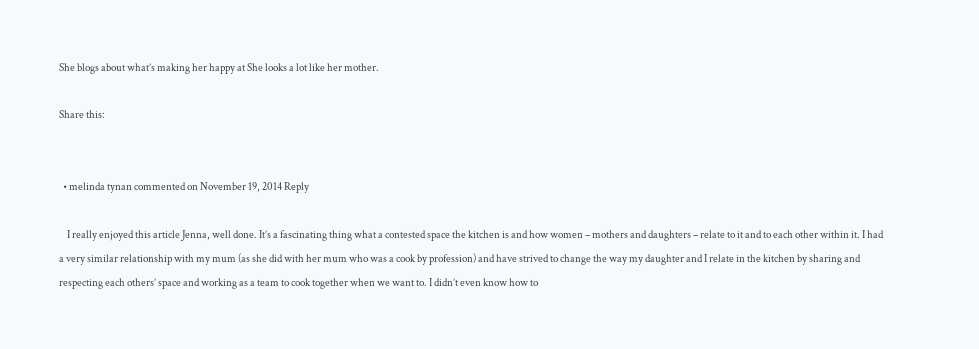She blogs about what’s making her happy at She looks a lot like her mother.

Share this:


  • melinda tynan commented on November 19, 2014 Reply

    I really enjoyed this article Jenna, well done. It’s a fascinating thing what a contested space the kitchen is and how women – mothers and daughters – relate to it and to each other within it. I had a very similar relationship with my mum (as she did with her mum who was a cook by profession) and have strived to change the way my daughter and I relate in the kitchen by sharing and respecting each others’ space and working as a team to cook together when we want to. I didn’t even know how to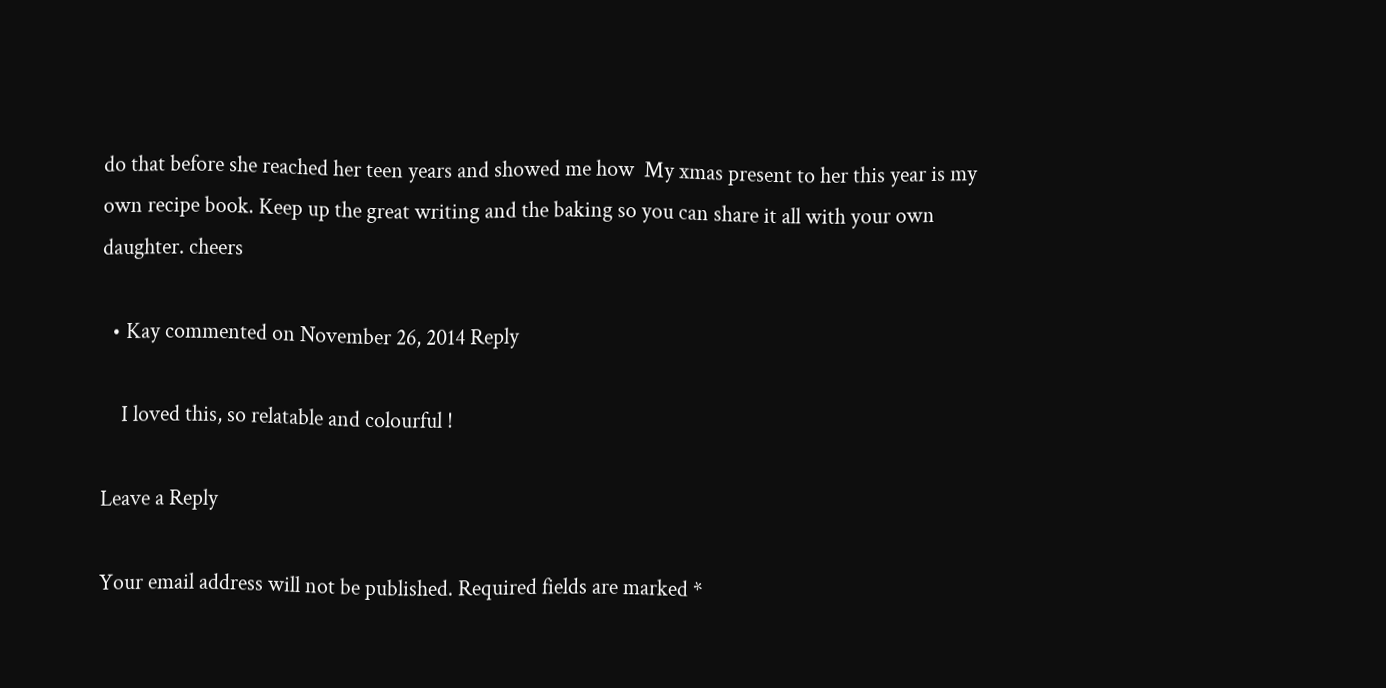do that before she reached her teen years and showed me how  My xmas present to her this year is my own recipe book. Keep up the great writing and the baking so you can share it all with your own daughter. cheers

  • Kay commented on November 26, 2014 Reply

    I loved this, so relatable and colourful !

Leave a Reply

Your email address will not be published. Required fields are marked *